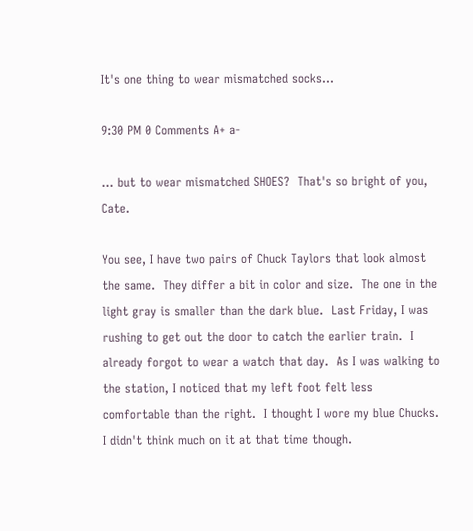It's one thing to wear mismatched socks...

9:30 PM 0 Comments A+ a-

... but to wear mismatched SHOES?  That's so bright of you, Cate.

You see, I have two pairs of Chuck Taylors that look almost the same.  They differ a bit in color and size.  The one in the light gray is smaller than the dark blue.  Last Friday, I was rushing to get out the door to catch the earlier train.  I already forgot to wear a watch that day.  As I was walking to the station, I noticed that my left foot felt less comfortable than the right.  I thought I wore my blue Chucks.  I didn't think much on it at that time though.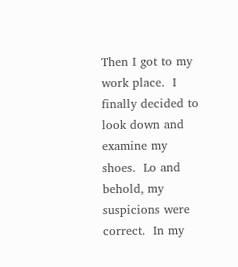Then I got to my work place.  I finally decided to look down and examine my shoes.  Lo and behold, my suspicions were correct.  In my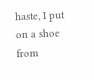haste, I put on a shoe from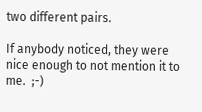two different pairs.

If anybody noticed, they were nice enough to not mention it to me.  ;-)